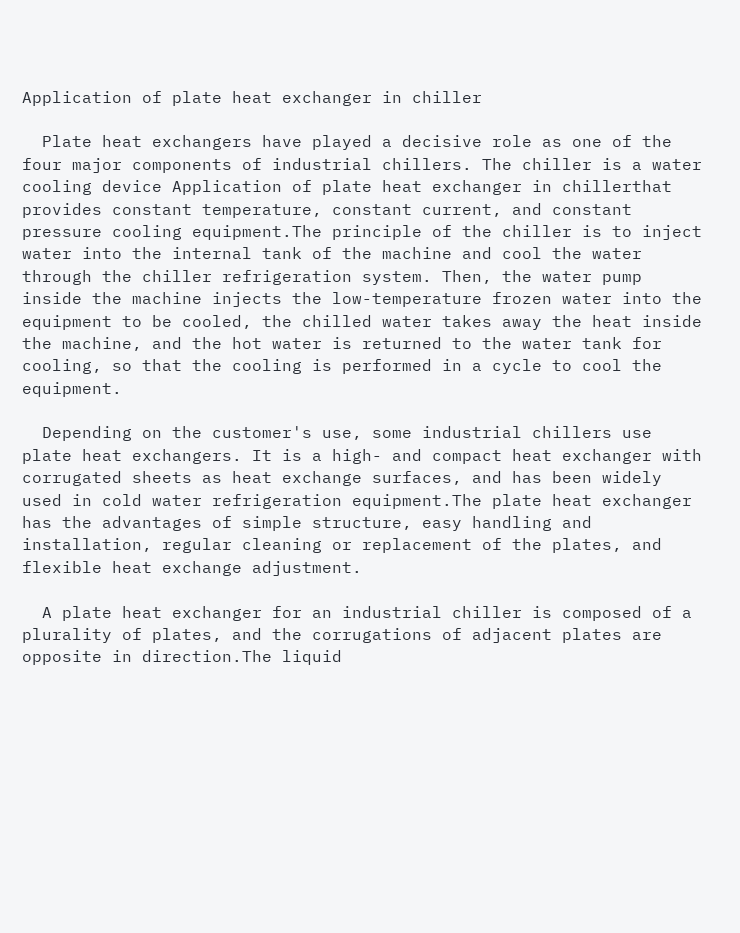Application of plate heat exchanger in chiller

  Plate heat exchangers have played a decisive role as one of the four major components of industrial chillers. The chiller is a water cooling device Application of plate heat exchanger in chillerthat provides constant temperature, constant current, and constant pressure cooling equipment.The principle of the chiller is to inject water into the internal tank of the machine and cool the water through the chiller refrigeration system. Then, the water pump inside the machine injects the low-temperature frozen water into the equipment to be cooled, the chilled water takes away the heat inside the machine, and the hot water is returned to the water tank for cooling, so that the cooling is performed in a cycle to cool the equipment.

  Depending on the customer's use, some industrial chillers use plate heat exchangers. It is a high- and compact heat exchanger with corrugated sheets as heat exchange surfaces, and has been widely used in cold water refrigeration equipment.The plate heat exchanger has the advantages of simple structure, easy handling and installation, regular cleaning or replacement of the plates, and flexible heat exchange adjustment.

  A plate heat exchanger for an industrial chiller is composed of a plurality of plates, and the corrugations of adjacent plates are opposite in direction.The liquid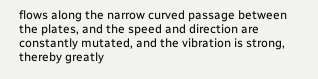flows along the narrow curved passage between the plates, and the speed and direction are constantly mutated, and the vibration is strong, thereby greatly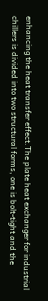enhancing the heat transfer effect.The plate heat exchanger for industrial chillers is divided into two structural forms, one is bolt-tight and the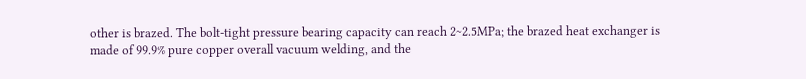other is brazed. The bolt-tight pressure bearing capacity can reach 2~2.5MPa; the brazed heat exchanger is made of 99.9% pure copper overall vacuum welding, and the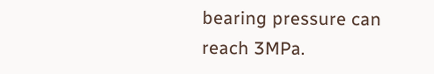bearing pressure can reach 3MPa.